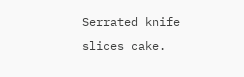Serrated knife slices cake.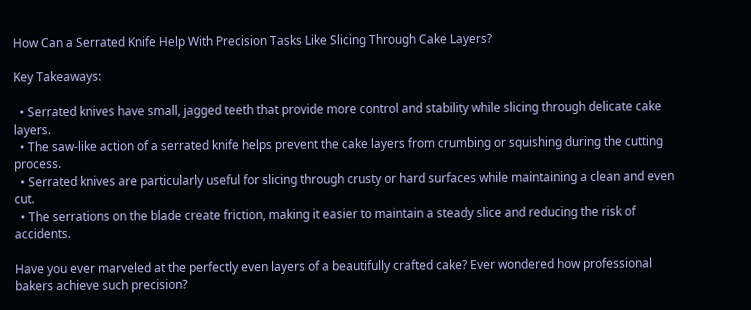How Can a Serrated Knife Help With Precision Tasks Like Slicing Through Cake Layers?

Key Takeaways:

  • Serrated knives have small, jagged teeth that provide more control and stability while slicing through delicate cake layers.
  • The saw-like action of a serrated knife helps prevent the cake layers from crumbing or squishing during the cutting process.
  • Serrated knives are particularly useful for slicing through crusty or hard surfaces while maintaining a clean and even cut.
  • The serrations on the blade create friction, making it easier to maintain a steady slice and reducing the risk of accidents.

Have you ever marveled at the perfectly even layers of a beautifully crafted cake? Ever wondered how professional bakers achieve such precision?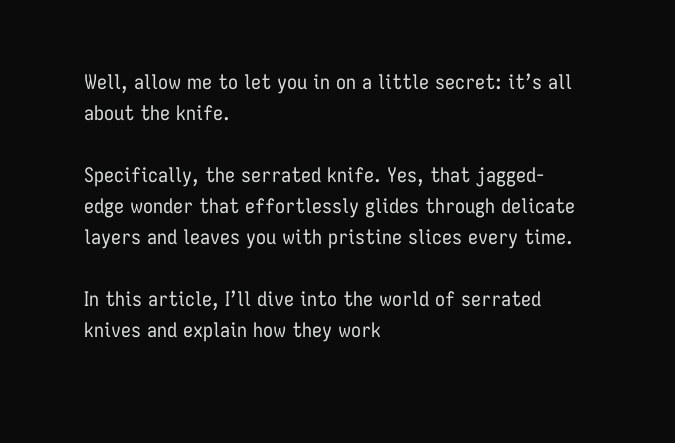Well, allow me to let you in on a little secret: it’s all about the knife.

Specifically, the serrated knife. Yes, that jagged-edge wonder that effortlessly glides through delicate layers and leaves you with pristine slices every time.

In this article, I’ll dive into the world of serrated knives and explain how they work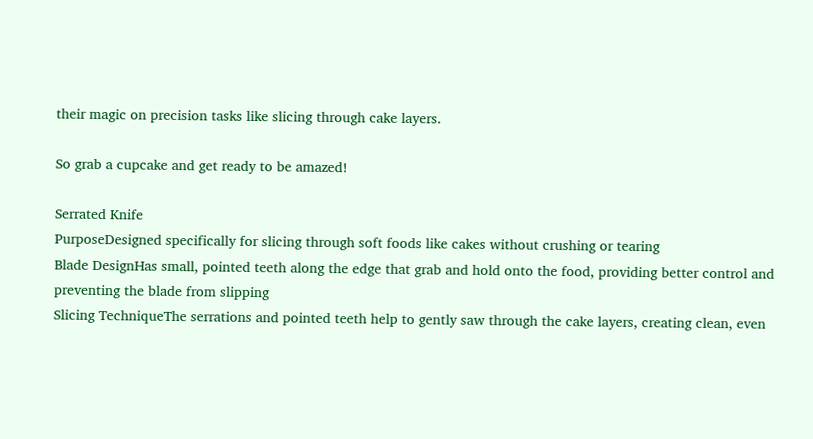their magic on precision tasks like slicing through cake layers.

So grab a cupcake and get ready to be amazed!

Serrated Knife
PurposeDesigned specifically for slicing through soft foods like cakes without crushing or tearing
Blade DesignHas small, pointed teeth along the edge that grab and hold onto the food, providing better control and preventing the blade from slipping
Slicing TechniqueThe serrations and pointed teeth help to gently saw through the cake layers, creating clean, even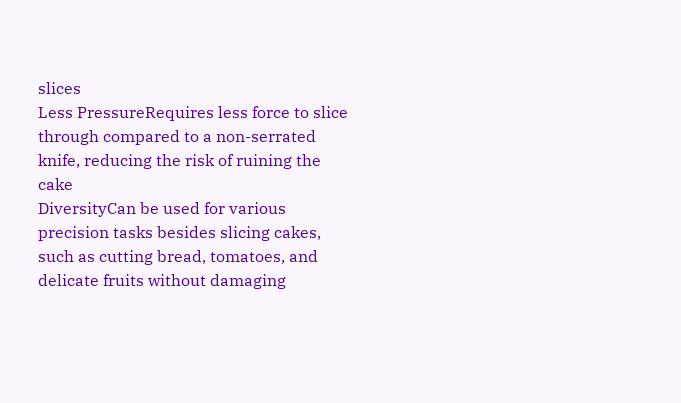slices
Less PressureRequires less force to slice through compared to a non-serrated knife, reducing the risk of ruining the cake
DiversityCan be used for various precision tasks besides slicing cakes, such as cutting bread, tomatoes, and delicate fruits without damaging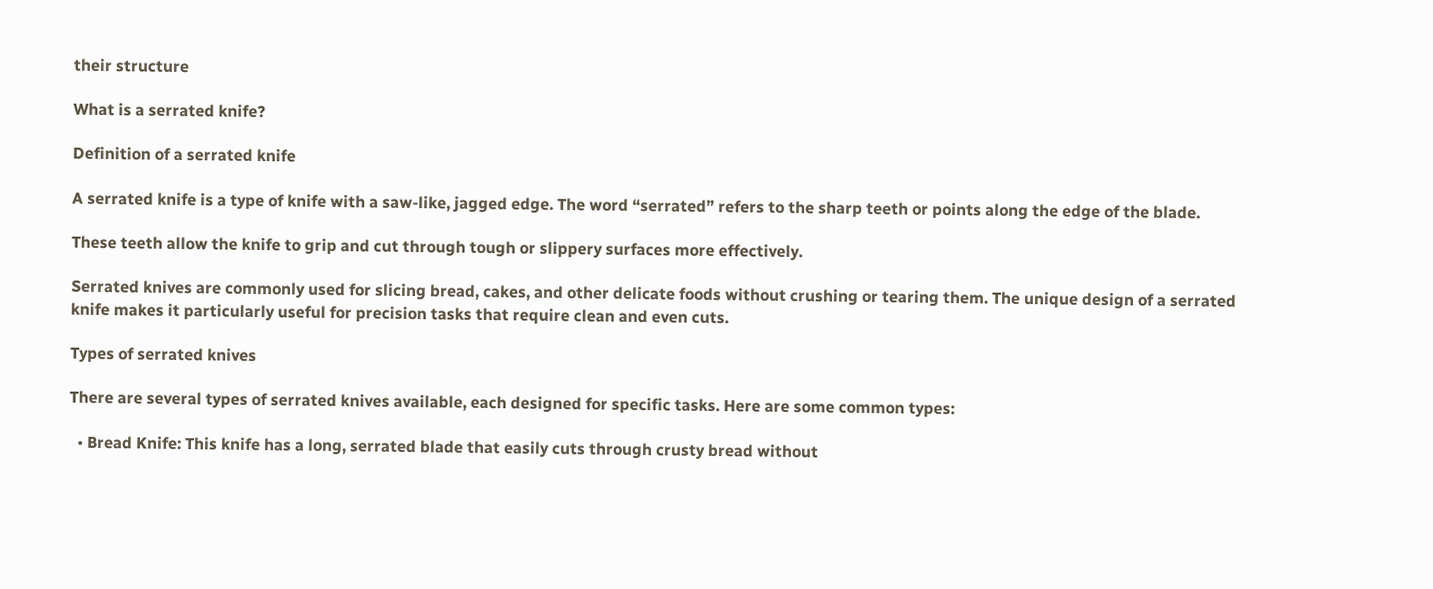their structure

What is a serrated knife?

Definition of a serrated knife

A serrated knife is a type of knife with a saw-like, jagged edge. The word “serrated” refers to the sharp teeth or points along the edge of the blade.

These teeth allow the knife to grip and cut through tough or slippery surfaces more effectively.

Serrated knives are commonly used for slicing bread, cakes, and other delicate foods without crushing or tearing them. The unique design of a serrated knife makes it particularly useful for precision tasks that require clean and even cuts.

Types of serrated knives

There are several types of serrated knives available, each designed for specific tasks. Here are some common types:

  • Bread Knife: This knife has a long, serrated blade that easily cuts through crusty bread without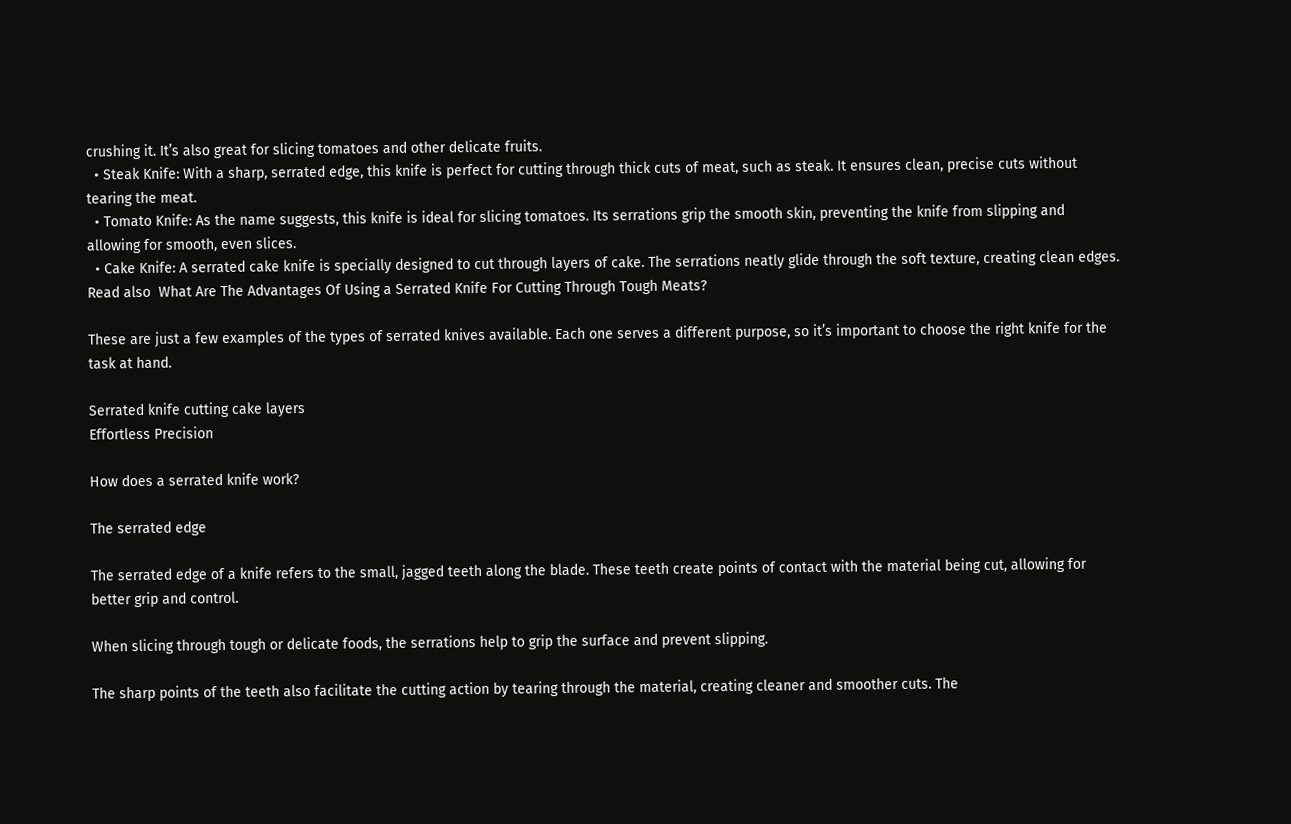crushing it. It’s also great for slicing tomatoes and other delicate fruits.
  • Steak Knife: With a sharp, serrated edge, this knife is perfect for cutting through thick cuts of meat, such as steak. It ensures clean, precise cuts without tearing the meat.
  • Tomato Knife: As the name suggests, this knife is ideal for slicing tomatoes. Its serrations grip the smooth skin, preventing the knife from slipping and allowing for smooth, even slices.
  • Cake Knife: A serrated cake knife is specially designed to cut through layers of cake. The serrations neatly glide through the soft texture, creating clean edges.
Read also  What Are The Advantages Of Using a Serrated Knife For Cutting Through Tough Meats?

These are just a few examples of the types of serrated knives available. Each one serves a different purpose, so it’s important to choose the right knife for the task at hand.

Serrated knife cutting cake layers
Effortless Precision

How does a serrated knife work?

The serrated edge

The serrated edge of a knife refers to the small, jagged teeth along the blade. These teeth create points of contact with the material being cut, allowing for better grip and control.

When slicing through tough or delicate foods, the serrations help to grip the surface and prevent slipping.

The sharp points of the teeth also facilitate the cutting action by tearing through the material, creating cleaner and smoother cuts. The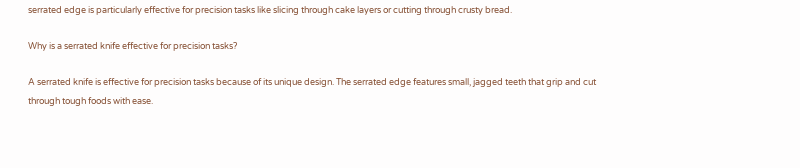serrated edge is particularly effective for precision tasks like slicing through cake layers or cutting through crusty bread.

Why is a serrated knife effective for precision tasks?

A serrated knife is effective for precision tasks because of its unique design. The serrated edge features small, jagged teeth that grip and cut through tough foods with ease.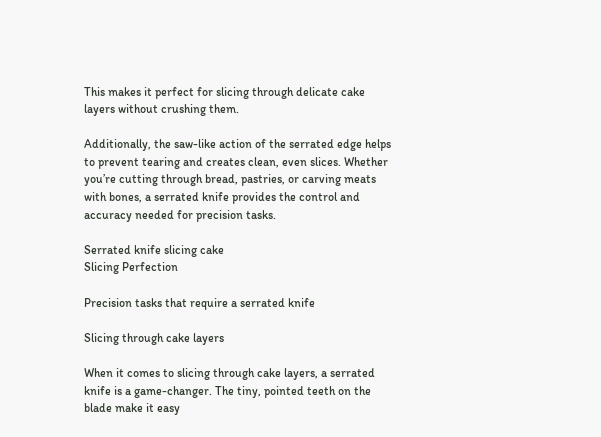This makes it perfect for slicing through delicate cake layers without crushing them.

Additionally, the saw-like action of the serrated edge helps to prevent tearing and creates clean, even slices. Whether you’re cutting through bread, pastries, or carving meats with bones, a serrated knife provides the control and accuracy needed for precision tasks.

Serrated knife slicing cake
Slicing Perfection

Precision tasks that require a serrated knife

Slicing through cake layers

When it comes to slicing through cake layers, a serrated knife is a game-changer. The tiny, pointed teeth on the blade make it easy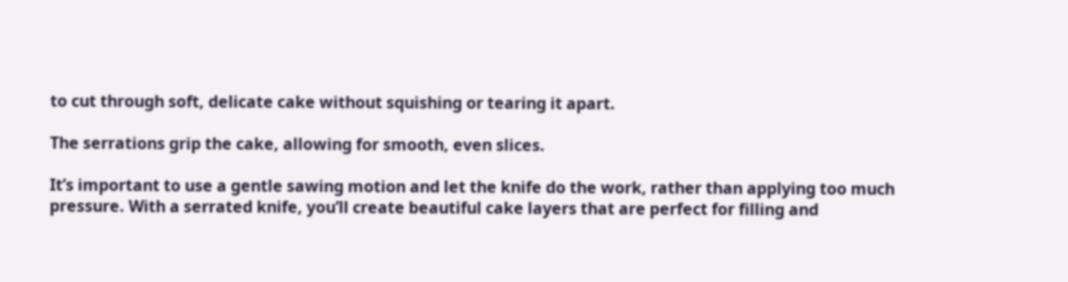to cut through soft, delicate cake without squishing or tearing it apart.

The serrations grip the cake, allowing for smooth, even slices.

It’s important to use a gentle sawing motion and let the knife do the work, rather than applying too much pressure. With a serrated knife, you’ll create beautiful cake layers that are perfect for filling and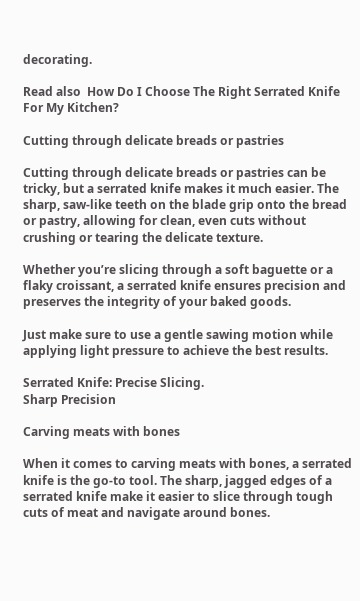decorating.

Read also  How Do I Choose The Right Serrated Knife For My Kitchen?

Cutting through delicate breads or pastries

Cutting through delicate breads or pastries can be tricky, but a serrated knife makes it much easier. The sharp, saw-like teeth on the blade grip onto the bread or pastry, allowing for clean, even cuts without crushing or tearing the delicate texture.

Whether you’re slicing through a soft baguette or a flaky croissant, a serrated knife ensures precision and preserves the integrity of your baked goods.

Just make sure to use a gentle sawing motion while applying light pressure to achieve the best results.

Serrated Knife: Precise Slicing.
Sharp Precision

Carving meats with bones

When it comes to carving meats with bones, a serrated knife is the go-to tool. The sharp, jagged edges of a serrated knife make it easier to slice through tough cuts of meat and navigate around bones.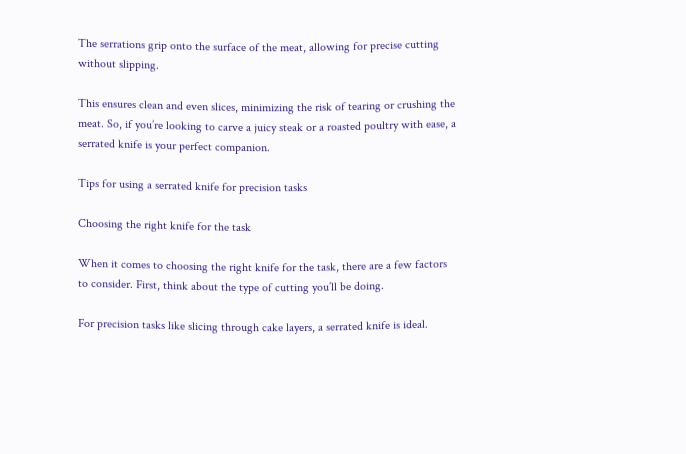The serrations grip onto the surface of the meat, allowing for precise cutting without slipping.

This ensures clean and even slices, minimizing the risk of tearing or crushing the meat. So, if you’re looking to carve a juicy steak or a roasted poultry with ease, a serrated knife is your perfect companion.

Tips for using a serrated knife for precision tasks

Choosing the right knife for the task

When it comes to choosing the right knife for the task, there are a few factors to consider. First, think about the type of cutting you’ll be doing.

For precision tasks like slicing through cake layers, a serrated knife is ideal.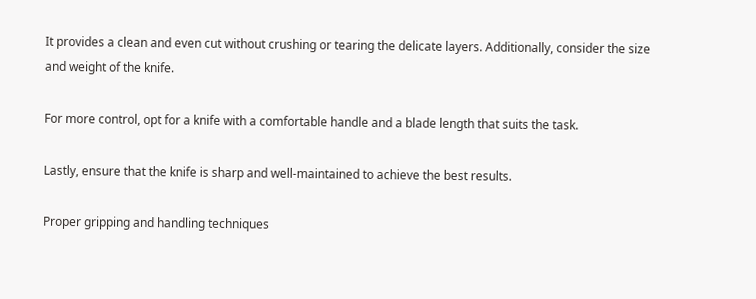It provides a clean and even cut without crushing or tearing the delicate layers. Additionally, consider the size and weight of the knife.

For more control, opt for a knife with a comfortable handle and a blade length that suits the task.

Lastly, ensure that the knife is sharp and well-maintained to achieve the best results.

Proper gripping and handling techniques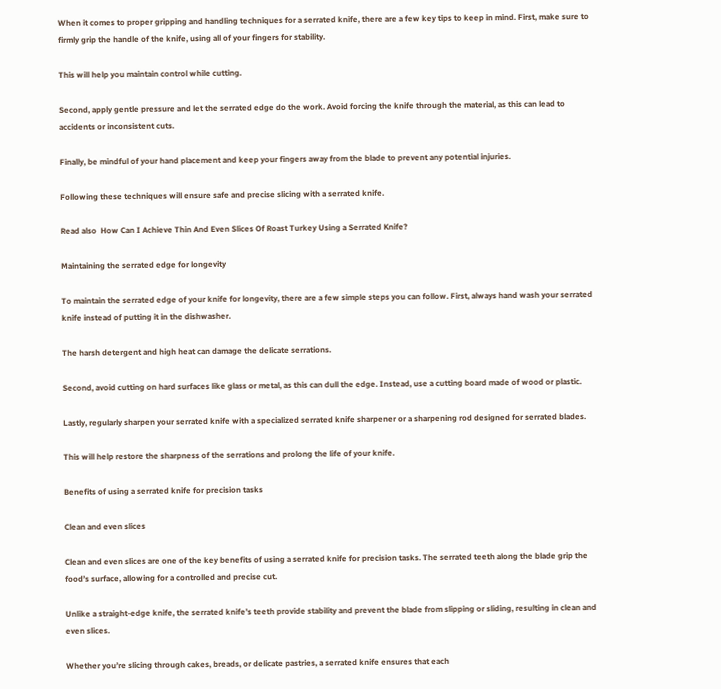When it comes to proper gripping and handling techniques for a serrated knife, there are a few key tips to keep in mind. First, make sure to firmly grip the handle of the knife, using all of your fingers for stability.

This will help you maintain control while cutting.

Second, apply gentle pressure and let the serrated edge do the work. Avoid forcing the knife through the material, as this can lead to accidents or inconsistent cuts.

Finally, be mindful of your hand placement and keep your fingers away from the blade to prevent any potential injuries.

Following these techniques will ensure safe and precise slicing with a serrated knife.

Read also  How Can I Achieve Thin And Even Slices Of Roast Turkey Using a Serrated Knife?

Maintaining the serrated edge for longevity

To maintain the serrated edge of your knife for longevity, there are a few simple steps you can follow. First, always hand wash your serrated knife instead of putting it in the dishwasher.

The harsh detergent and high heat can damage the delicate serrations.

Second, avoid cutting on hard surfaces like glass or metal, as this can dull the edge. Instead, use a cutting board made of wood or plastic.

Lastly, regularly sharpen your serrated knife with a specialized serrated knife sharpener or a sharpening rod designed for serrated blades.

This will help restore the sharpness of the serrations and prolong the life of your knife.

Benefits of using a serrated knife for precision tasks

Clean and even slices

Clean and even slices are one of the key benefits of using a serrated knife for precision tasks. The serrated teeth along the blade grip the food’s surface, allowing for a controlled and precise cut.

Unlike a straight-edge knife, the serrated knife’s teeth provide stability and prevent the blade from slipping or sliding, resulting in clean and even slices.

Whether you’re slicing through cakes, breads, or delicate pastries, a serrated knife ensures that each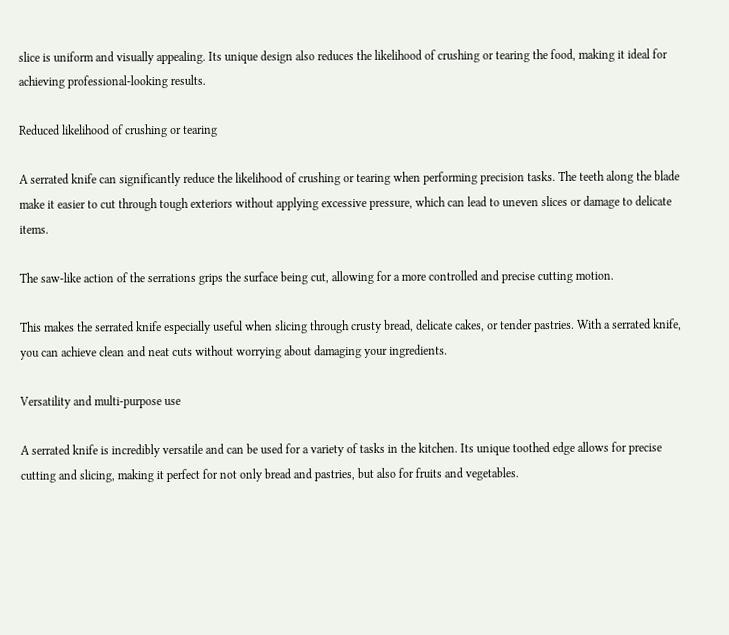slice is uniform and visually appealing. Its unique design also reduces the likelihood of crushing or tearing the food, making it ideal for achieving professional-looking results.

Reduced likelihood of crushing or tearing

A serrated knife can significantly reduce the likelihood of crushing or tearing when performing precision tasks. The teeth along the blade make it easier to cut through tough exteriors without applying excessive pressure, which can lead to uneven slices or damage to delicate items.

The saw-like action of the serrations grips the surface being cut, allowing for a more controlled and precise cutting motion.

This makes the serrated knife especially useful when slicing through crusty bread, delicate cakes, or tender pastries. With a serrated knife, you can achieve clean and neat cuts without worrying about damaging your ingredients.

Versatility and multi-purpose use

A serrated knife is incredibly versatile and can be used for a variety of tasks in the kitchen. Its unique toothed edge allows for precise cutting and slicing, making it perfect for not only bread and pastries, but also for fruits and vegetables.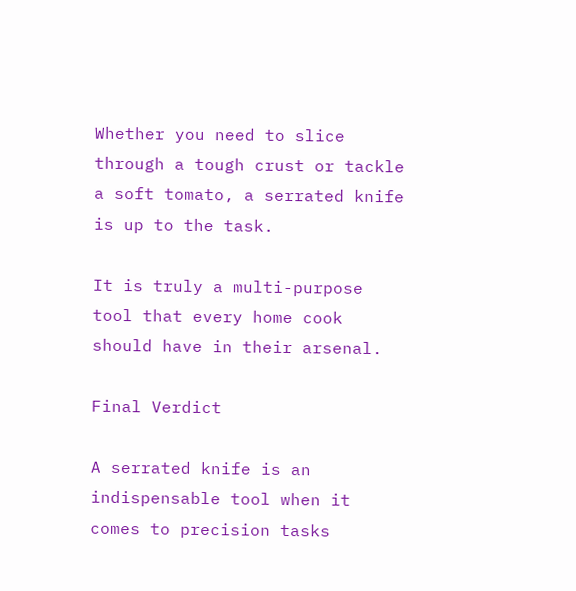Whether you need to slice through a tough crust or tackle a soft tomato, a serrated knife is up to the task.

It is truly a multi-purpose tool that every home cook should have in their arsenal.

Final Verdict

A serrated knife is an indispensable tool when it comes to precision tasks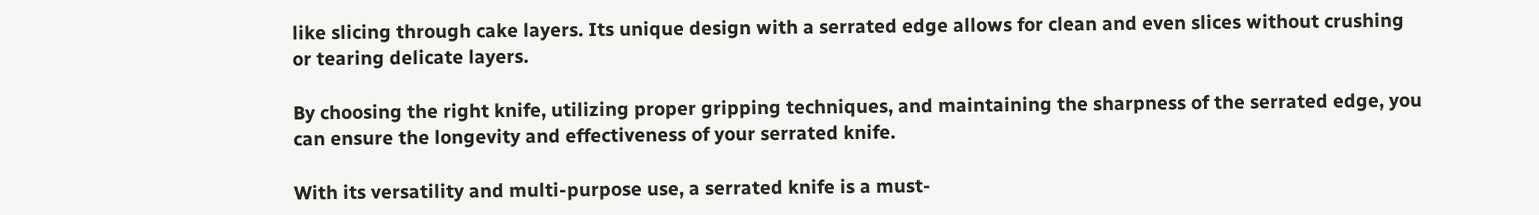like slicing through cake layers. Its unique design with a serrated edge allows for clean and even slices without crushing or tearing delicate layers.

By choosing the right knife, utilizing proper gripping techniques, and maintaining the sharpness of the serrated edge, you can ensure the longevity and effectiveness of your serrated knife.

With its versatility and multi-purpose use, a serrated knife is a must-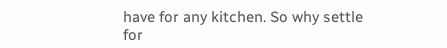have for any kitchen. So why settle for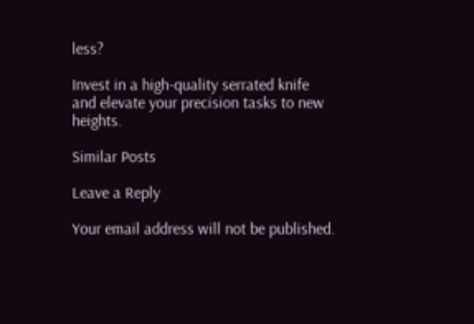less?

Invest in a high-quality serrated knife and elevate your precision tasks to new heights.

Similar Posts

Leave a Reply

Your email address will not be published.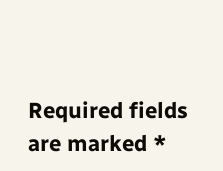Required fields are marked *